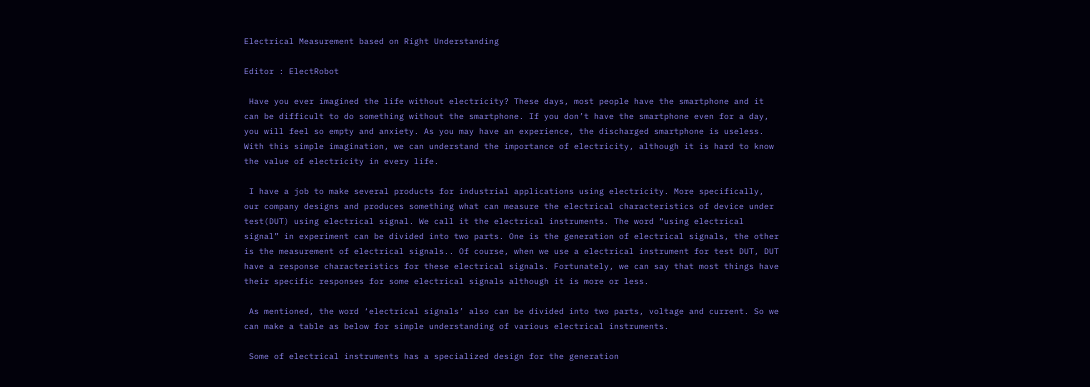Electrical Measurement based on Right Understanding

Editor : ElectRobot

 Have you ever imagined the life without electricity? These days, most people have the smartphone and it can be difficult to do something without the smartphone. If you don’t have the smartphone even for a day, you will feel so empty and anxiety. As you may have an experience, the discharged smartphone is useless. With this simple imagination, we can understand the importance of electricity, although it is hard to know the value of electricity in every life.

 I have a job to make several products for industrial applications using electricity. More specifically, our company designs and produces something what can measure the electrical characteristics of device under test(DUT) using electrical signal. We call it the electrical instruments. The word “using electrical signal” in experiment can be divided into two parts. One is the generation of electrical signals, the other is the measurement of electrical signals.. Of course, when we use a electrical instrument for test DUT, DUT have a response characteristics for these electrical signals. Fortunately, we can say that most things have their specific responses for some electrical signals although it is more or less.

 As mentioned, the word ‘electrical signals’ also can be divided into two parts, voltage and current. So we can make a table as below for simple understanding of various electrical instruments.

 Some of electrical instruments has a specialized design for the generation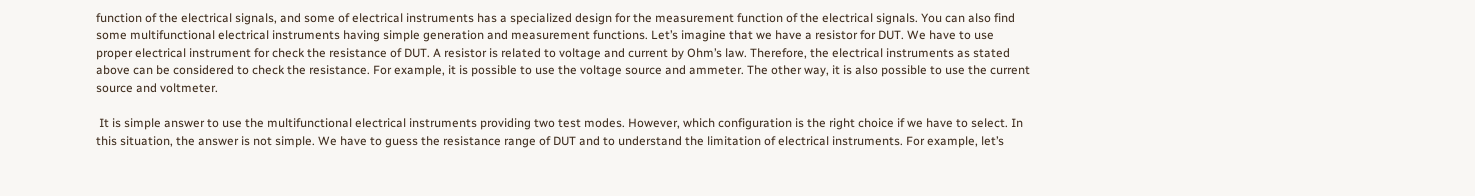function of the electrical signals, and some of electrical instruments has a specialized design for the measurement function of the electrical signals. You can also find some multifunctional electrical instruments having simple generation and measurement functions. Let’s imagine that we have a resistor for DUT. We have to use proper electrical instrument for check the resistance of DUT. A resistor is related to voltage and current by Ohm’s law. Therefore, the electrical instruments as stated above can be considered to check the resistance. For example, it is possible to use the voltage source and ammeter. The other way, it is also possible to use the current source and voltmeter.

 It is simple answer to use the multifunctional electrical instruments providing two test modes. However, which configuration is the right choice if we have to select. In this situation, the answer is not simple. We have to guess the resistance range of DUT and to understand the limitation of electrical instruments. For example, let’s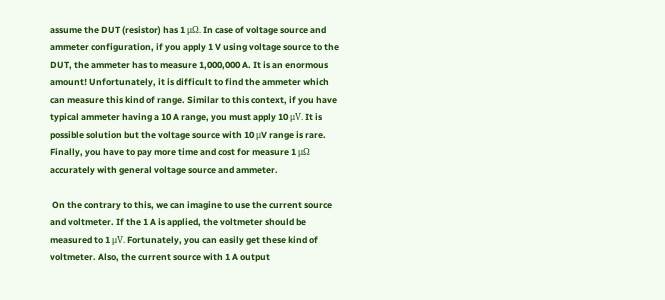assume the DUT (resistor) has 1 μΩ. In case of voltage source and ammeter configuration, if you apply 1 V using voltage source to the DUT, the ammeter has to measure 1,000,000 A. It is an enormous amount! Unfortunately, it is difficult to find the ammeter which can measure this kind of range. Similar to this context, if you have typical ammeter having a 10 A range, you must apply 10 μV. It is possible solution but the voltage source with 10 μV range is rare. Finally, you have to pay more time and cost for measure 1 μΩ accurately with general voltage source and ammeter.

 On the contrary to this, we can imagine to use the current source and voltmeter. If the 1 A is applied, the voltmeter should be measured to 1 μV. Fortunately, you can easily get these kind of voltmeter. Also, the current source with 1 A output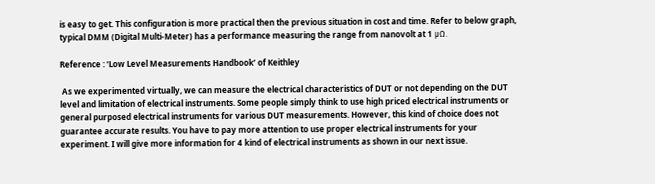is easy to get. This configuration is more practical then the previous situation in cost and time. Refer to below graph, typical DMM (Digital Multi-Meter) has a performance measuring the range from nanovolt at 1 μΩ.

Reference : ‘Low Level Measurements Handbook’ of Keithley

 As we experimented virtually, we can measure the electrical characteristics of DUT or not depending on the DUT level and limitation of electrical instruments. Some people simply think to use high priced electrical instruments or general purposed electrical instruments for various DUT measurements. However, this kind of choice does not guarantee accurate results. You have to pay more attention to use proper electrical instruments for your experiment. I will give more information for 4 kind of electrical instruments as shown in our next issue.